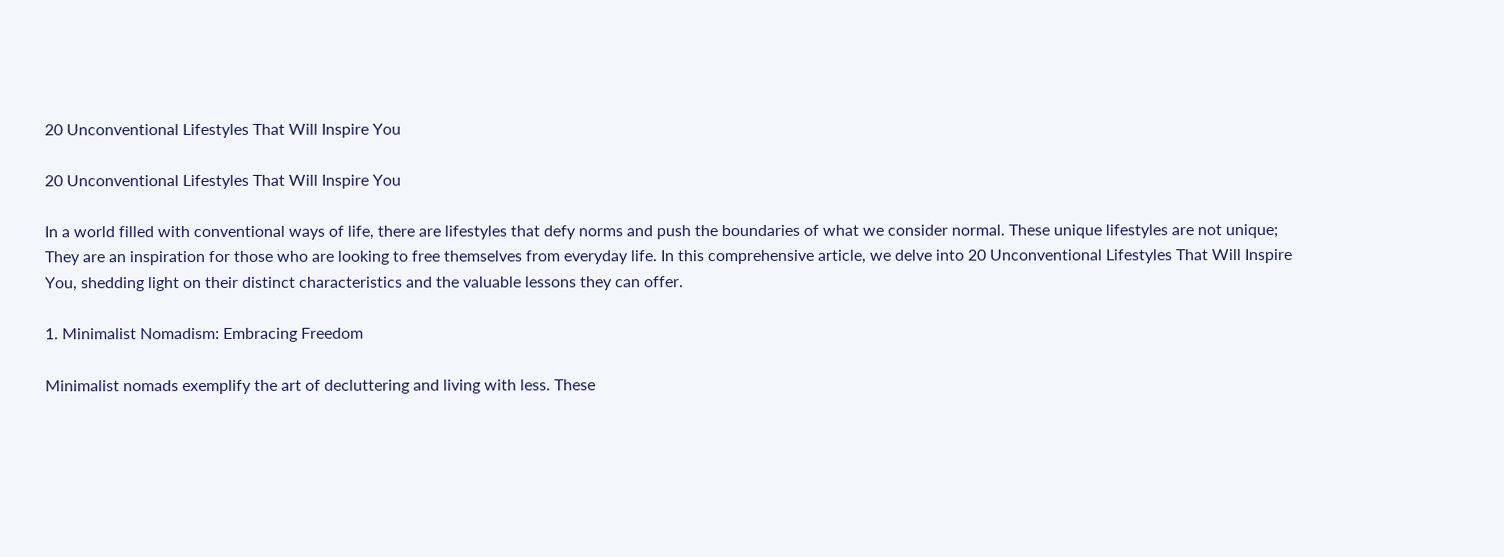20 Unconventional Lifestyles That Will Inspire You

20 Unconventional Lifestyles That Will Inspire You

In a world filled with conventional ways of life, there are lifestyles that defy norms and push the boundaries of what we consider normal. These unique lifestyles are not unique; They are an inspiration for those who are looking to free themselves from everyday life. In this comprehensive article, we delve into 20 Unconventional Lifestyles That Will Inspire You, shedding light on their distinct characteristics and the valuable lessons they can offer.

1. Minimalist Nomadism: Embracing Freedom

Minimalist nomads exemplify the art of decluttering and living with less. These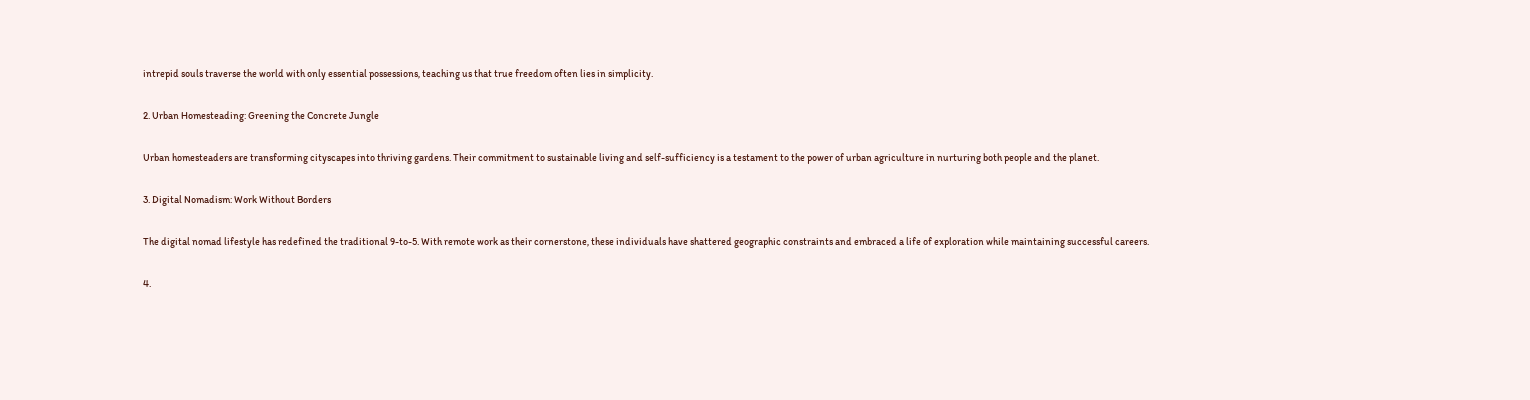intrepid souls traverse the world with only essential possessions, teaching us that true freedom often lies in simplicity.

2. Urban Homesteading: Greening the Concrete Jungle

Urban homesteaders are transforming cityscapes into thriving gardens. Their commitment to sustainable living and self-sufficiency is a testament to the power of urban agriculture in nurturing both people and the planet.

3. Digital Nomadism: Work Without Borders

The digital nomad lifestyle has redefined the traditional 9-to-5. With remote work as their cornerstone, these individuals have shattered geographic constraints and embraced a life of exploration while maintaining successful careers.

4.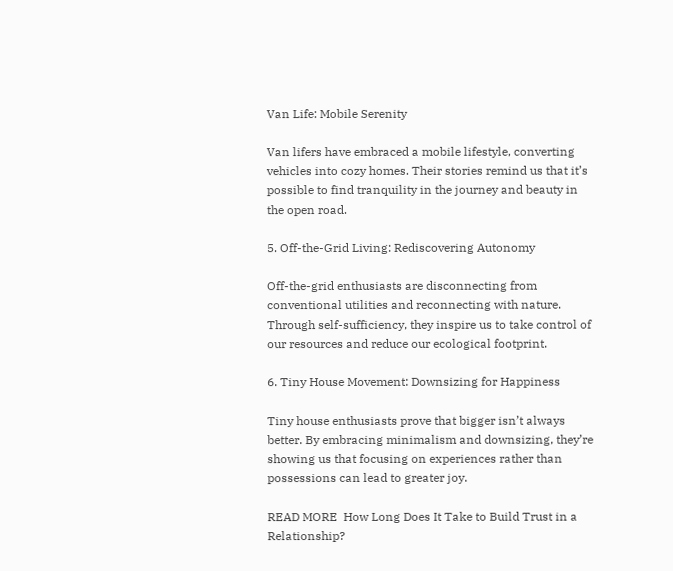Van Life: Mobile Serenity

Van lifers have embraced a mobile lifestyle, converting vehicles into cozy homes. Their stories remind us that it’s possible to find tranquility in the journey and beauty in the open road.

5. Off-the-Grid Living: Rediscovering Autonomy

Off-the-grid enthusiasts are disconnecting from conventional utilities and reconnecting with nature. Through self-sufficiency, they inspire us to take control of our resources and reduce our ecological footprint.

6. Tiny House Movement: Downsizing for Happiness

Tiny house enthusiasts prove that bigger isn’t always better. By embracing minimalism and downsizing, they’re showing us that focusing on experiences rather than possessions can lead to greater joy.

READ MORE  How Long Does It Take to Build Trust in a Relationship?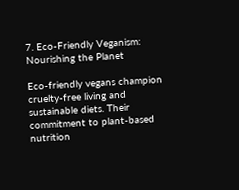7. Eco-Friendly Veganism: Nourishing the Planet

Eco-friendly vegans champion cruelty-free living and sustainable diets. Their commitment to plant-based nutrition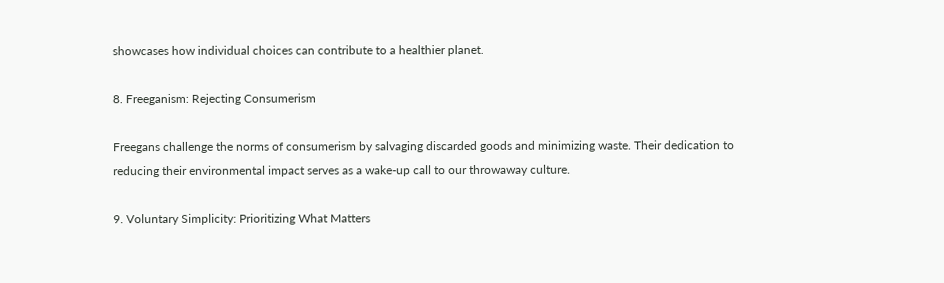showcases how individual choices can contribute to a healthier planet.

8. Freeganism: Rejecting Consumerism

Freegans challenge the norms of consumerism by salvaging discarded goods and minimizing waste. Their dedication to reducing their environmental impact serves as a wake-up call to our throwaway culture.

9. Voluntary Simplicity: Prioritizing What Matters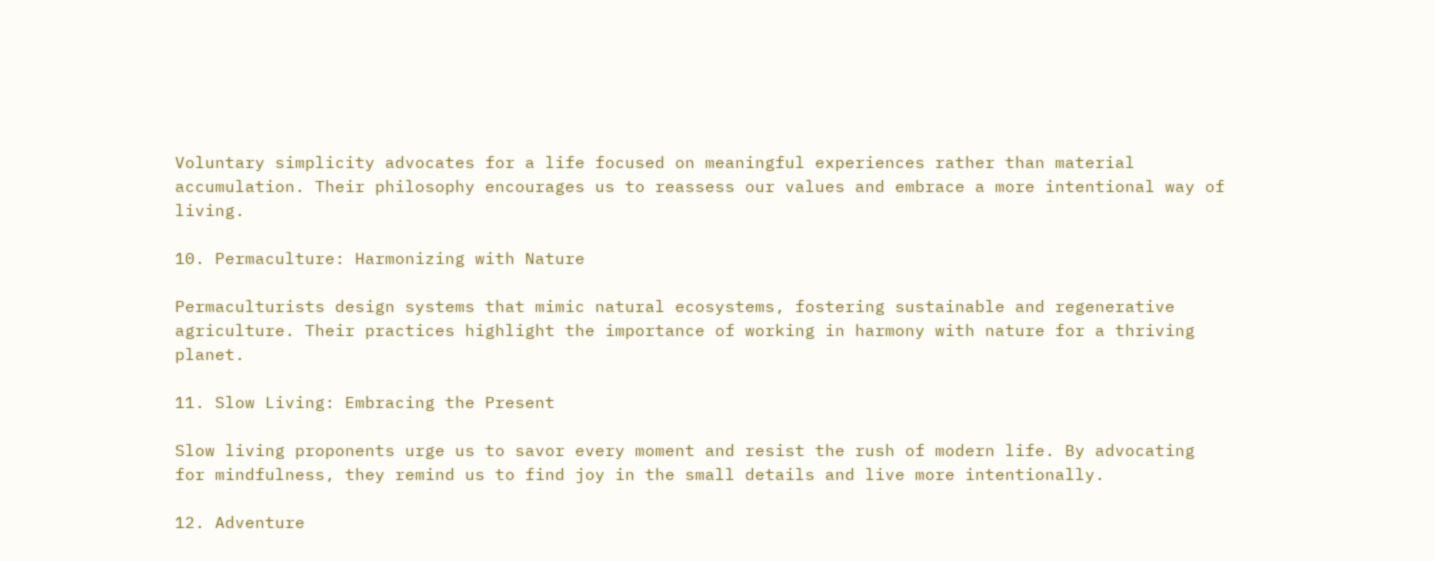Voluntary simplicity advocates for a life focused on meaningful experiences rather than material accumulation. Their philosophy encourages us to reassess our values and embrace a more intentional way of living.

10. Permaculture: Harmonizing with Nature

Permaculturists design systems that mimic natural ecosystems, fostering sustainable and regenerative agriculture. Their practices highlight the importance of working in harmony with nature for a thriving planet.

11. Slow Living: Embracing the Present

Slow living proponents urge us to savor every moment and resist the rush of modern life. By advocating for mindfulness, they remind us to find joy in the small details and live more intentionally.

12. Adventure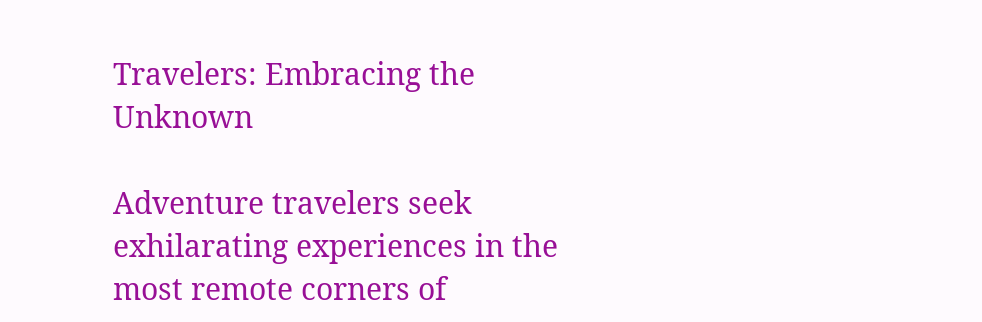Travelers: Embracing the Unknown

Adventure travelers seek exhilarating experiences in the most remote corners of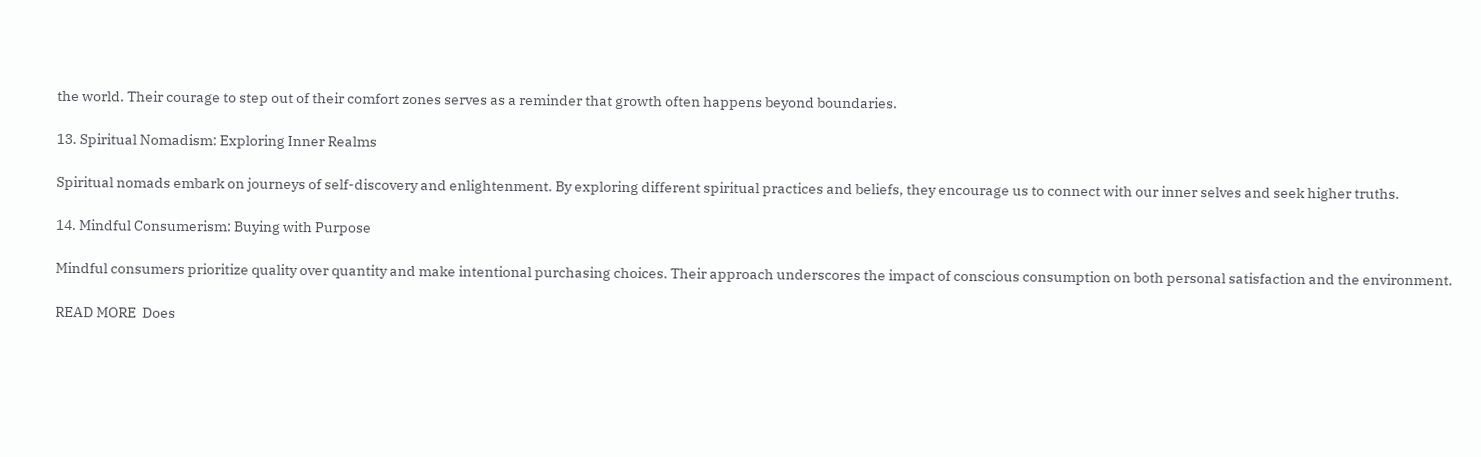the world. Their courage to step out of their comfort zones serves as a reminder that growth often happens beyond boundaries.

13. Spiritual Nomadism: Exploring Inner Realms

Spiritual nomads embark on journeys of self-discovery and enlightenment. By exploring different spiritual practices and beliefs, they encourage us to connect with our inner selves and seek higher truths.

14. Mindful Consumerism: Buying with Purpose

Mindful consumers prioritize quality over quantity and make intentional purchasing choices. Their approach underscores the impact of conscious consumption on both personal satisfaction and the environment.

READ MORE  Does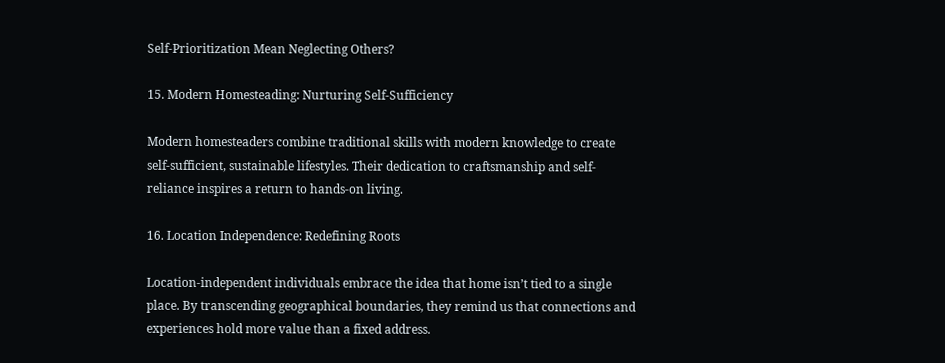Self-Prioritization Mean Neglecting Others?

15. Modern Homesteading: Nurturing Self-Sufficiency

Modern homesteaders combine traditional skills with modern knowledge to create self-sufficient, sustainable lifestyles. Their dedication to craftsmanship and self-reliance inspires a return to hands-on living.

16. Location Independence: Redefining Roots

Location-independent individuals embrace the idea that home isn’t tied to a single place. By transcending geographical boundaries, they remind us that connections and experiences hold more value than a fixed address.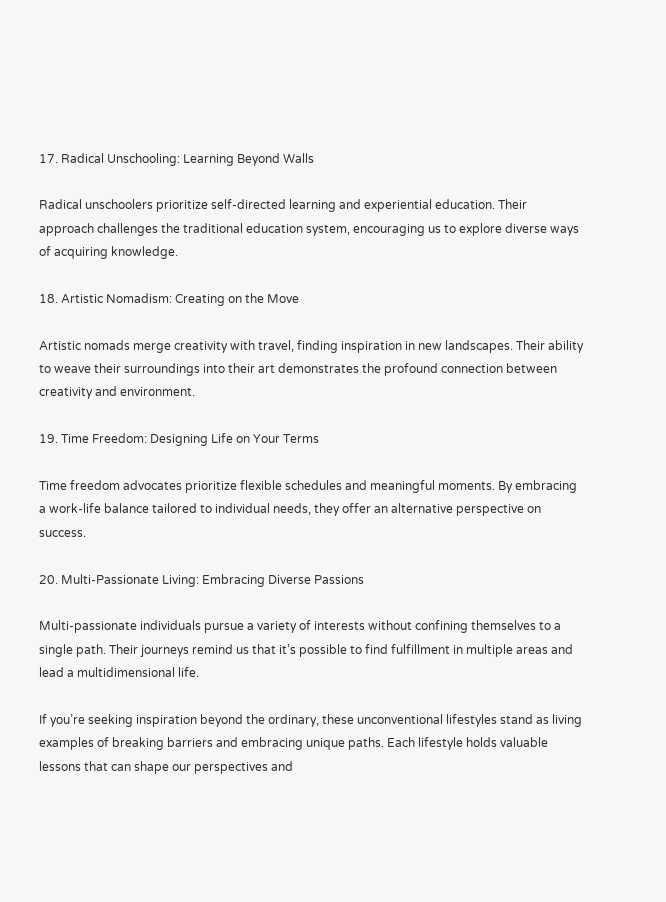17. Radical Unschooling: Learning Beyond Walls

Radical unschoolers prioritize self-directed learning and experiential education. Their approach challenges the traditional education system, encouraging us to explore diverse ways of acquiring knowledge.

18. Artistic Nomadism: Creating on the Move

Artistic nomads merge creativity with travel, finding inspiration in new landscapes. Their ability to weave their surroundings into their art demonstrates the profound connection between creativity and environment.

19. Time Freedom: Designing Life on Your Terms

Time freedom advocates prioritize flexible schedules and meaningful moments. By embracing a work-life balance tailored to individual needs, they offer an alternative perspective on success.

20. Multi-Passionate Living: Embracing Diverse Passions

Multi-passionate individuals pursue a variety of interests without confining themselves to a single path. Their journeys remind us that it’s possible to find fulfillment in multiple areas and lead a multidimensional life.

If you’re seeking inspiration beyond the ordinary, these unconventional lifestyles stand as living examples of breaking barriers and embracing unique paths. Each lifestyle holds valuable lessons that can shape our perspectives and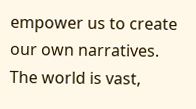empower us to create our own narratives. The world is vast,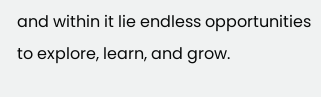and within it lie endless opportunities to explore, learn, and grow.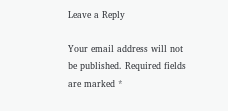Leave a Reply

Your email address will not be published. Required fields are marked *